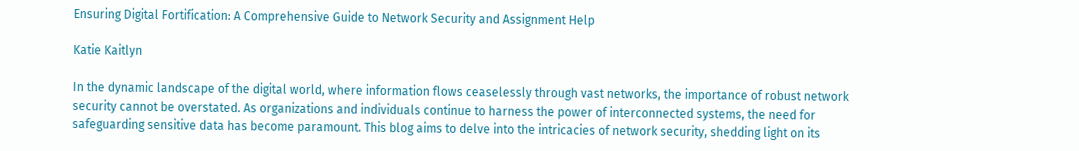Ensuring Digital Fortification: A Comprehensive Guide to Network Security and Assignment Help

Katie Kaitlyn

In the dynamic landscape of the digital world, where information flows ceaselessly through vast networks, the importance of robust network security cannot be overstated. As organizations and individuals continue to harness the power of interconnected systems, the need for safeguarding sensitive data has become paramount. This blog aims to delve into the intricacies of network security, shedding light on its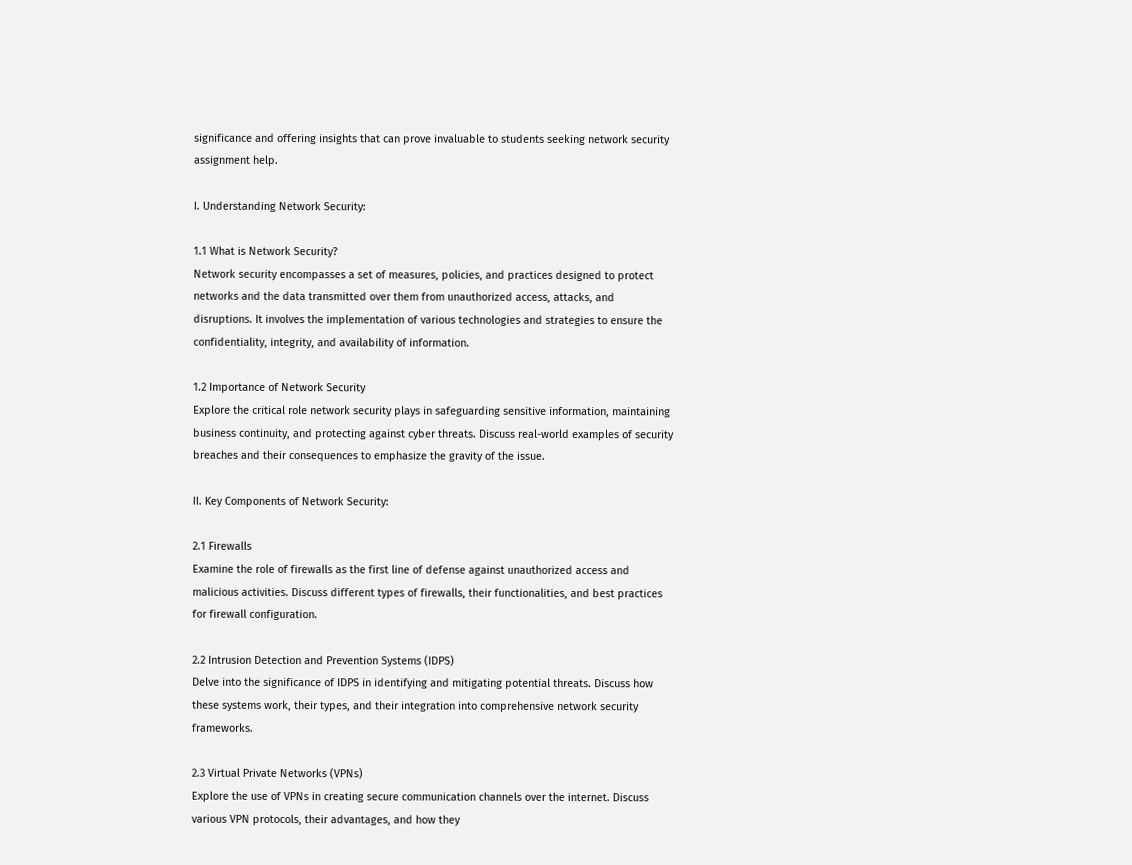significance and offering insights that can prove invaluable to students seeking network security assignment help.

I. Understanding Network Security:

1.1 What is Network Security?
Network security encompasses a set of measures, policies, and practices designed to protect networks and the data transmitted over them from unauthorized access, attacks, and disruptions. It involves the implementation of various technologies and strategies to ensure the confidentiality, integrity, and availability of information.

1.2 Importance of Network Security
Explore the critical role network security plays in safeguarding sensitive information, maintaining business continuity, and protecting against cyber threats. Discuss real-world examples of security breaches and their consequences to emphasize the gravity of the issue.

II. Key Components of Network Security:

2.1 Firewalls
Examine the role of firewalls as the first line of defense against unauthorized access and malicious activities. Discuss different types of firewalls, their functionalities, and best practices for firewall configuration.

2.2 Intrusion Detection and Prevention Systems (IDPS)
Delve into the significance of IDPS in identifying and mitigating potential threats. Discuss how these systems work, their types, and their integration into comprehensive network security frameworks.

2.3 Virtual Private Networks (VPNs)
Explore the use of VPNs in creating secure communication channels over the internet. Discuss various VPN protocols, their advantages, and how they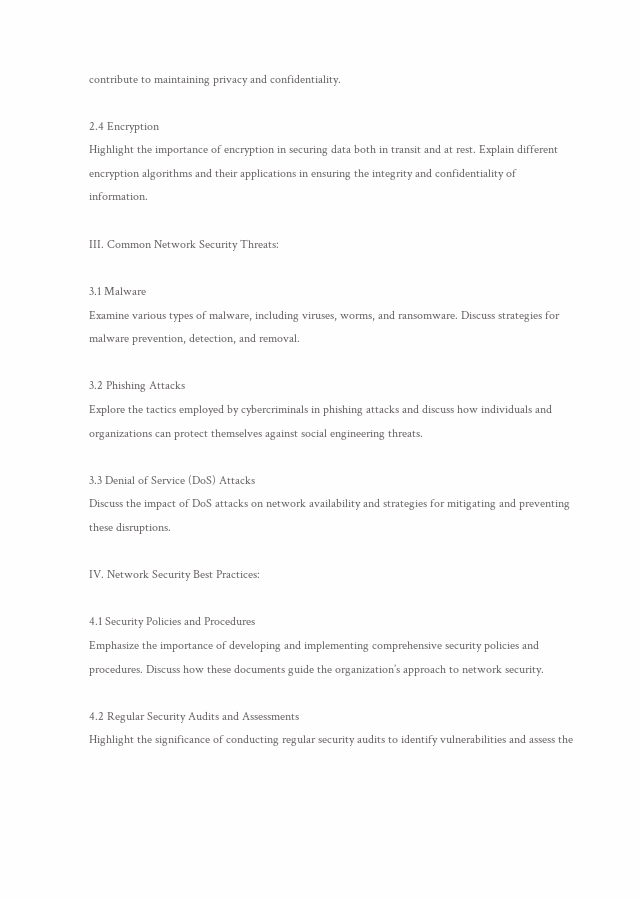contribute to maintaining privacy and confidentiality.

2.4 Encryption
Highlight the importance of encryption in securing data both in transit and at rest. Explain different encryption algorithms and their applications in ensuring the integrity and confidentiality of information.

III. Common Network Security Threats:

3.1 Malware
Examine various types of malware, including viruses, worms, and ransomware. Discuss strategies for malware prevention, detection, and removal.

3.2 Phishing Attacks
Explore the tactics employed by cybercriminals in phishing attacks and discuss how individuals and organizations can protect themselves against social engineering threats.

3.3 Denial of Service (DoS) Attacks
Discuss the impact of DoS attacks on network availability and strategies for mitigating and preventing these disruptions.

IV. Network Security Best Practices:

4.1 Security Policies and Procedures
Emphasize the importance of developing and implementing comprehensive security policies and procedures. Discuss how these documents guide the organization’s approach to network security.

4.2 Regular Security Audits and Assessments
Highlight the significance of conducting regular security audits to identify vulnerabilities and assess the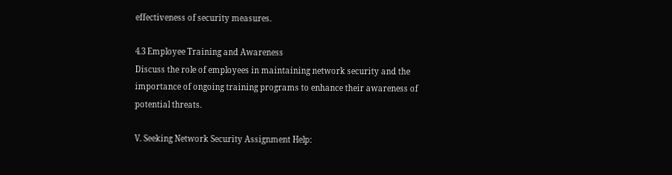effectiveness of security measures.

4.3 Employee Training and Awareness
Discuss the role of employees in maintaining network security and the importance of ongoing training programs to enhance their awareness of potential threats.

V. Seeking Network Security Assignment Help: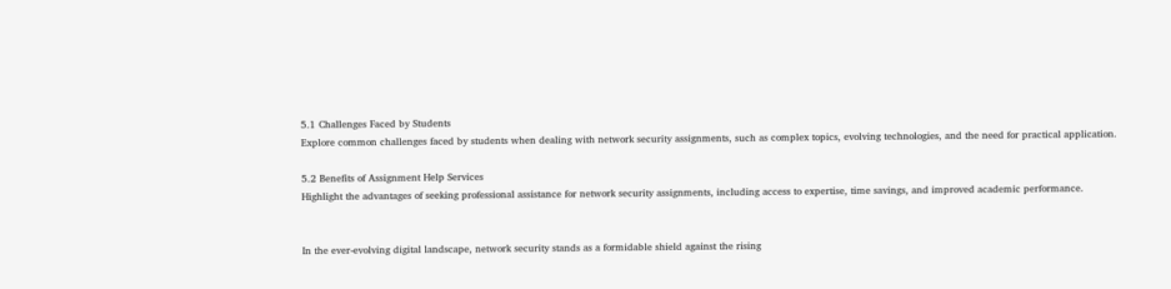5.1 Challenges Faced by Students
Explore common challenges faced by students when dealing with network security assignments, such as complex topics, evolving technologies, and the need for practical application.

5.2 Benefits of Assignment Help Services
Highlight the advantages of seeking professional assistance for network security assignments, including access to expertise, time savings, and improved academic performance.


In the ever-evolving digital landscape, network security stands as a formidable shield against the rising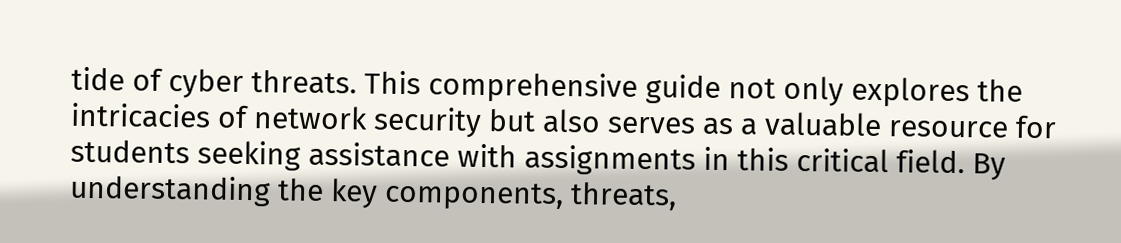tide of cyber threats. This comprehensive guide not only explores the intricacies of network security but also serves as a valuable resource for students seeking assistance with assignments in this critical field. By understanding the key components, threats,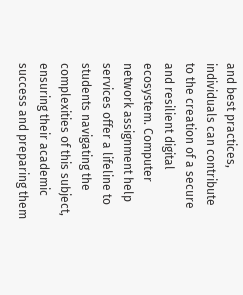and best practices, individuals can contribute to the creation of a secure and resilient digital ecosystem. Computer network assignment help services offer a lifeline to students navigating the complexities of this subject, ensuring their academic success and preparing them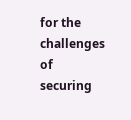for the challenges of securing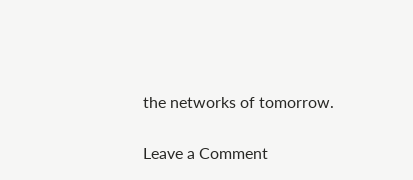the networks of tomorrow.

Leave a Comment